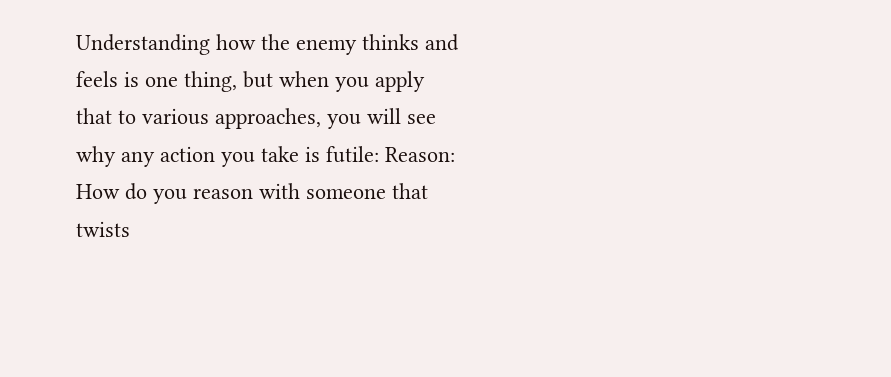Understanding how the enemy thinks and feels is one thing, but when you apply that to various approaches, you will see why any action you take is futile: Reason: How do you reason with someone that twists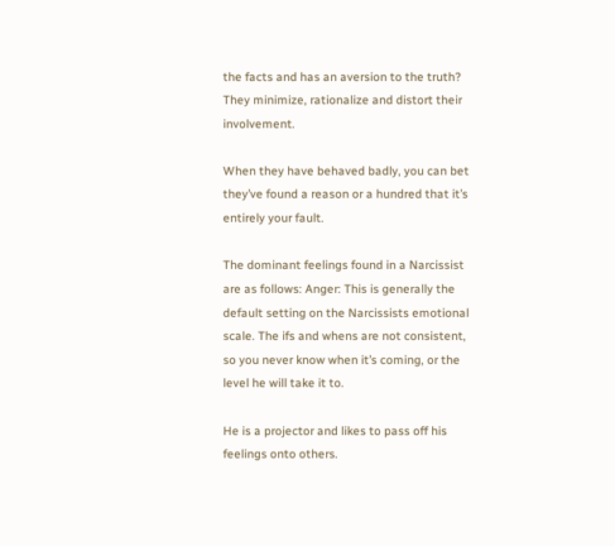the facts and has an aversion to the truth? They minimize, rationalize and distort their involvement.

When they have behaved badly, you can bet they’ve found a reason or a hundred that it’s entirely your fault.

The dominant feelings found in a Narcissist are as follows: Anger: This is generally the default setting on the Narcissists emotional scale. The ifs and whens are not consistent, so you never know when it’s coming, or the level he will take it to.

He is a projector and likes to pass off his feelings onto others.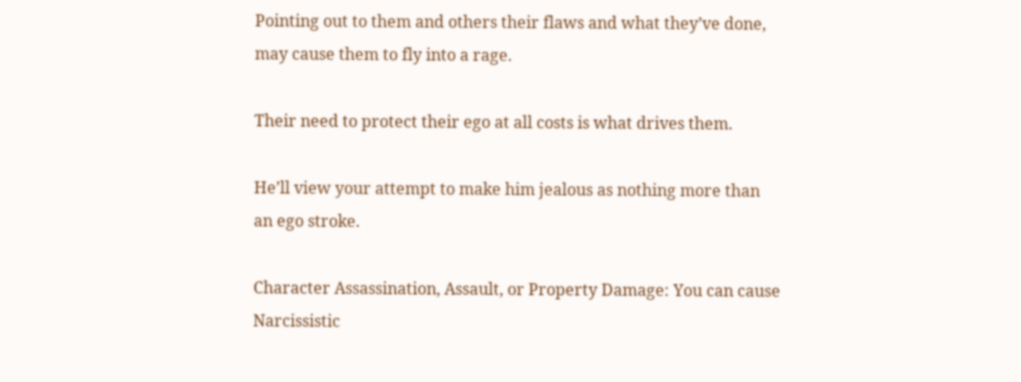Pointing out to them and others their flaws and what they’ve done, may cause them to fly into a rage.

Their need to protect their ego at all costs is what drives them.

He’ll view your attempt to make him jealous as nothing more than an ego stroke.

Character Assassination, Assault, or Property Damage: You can cause Narcissistic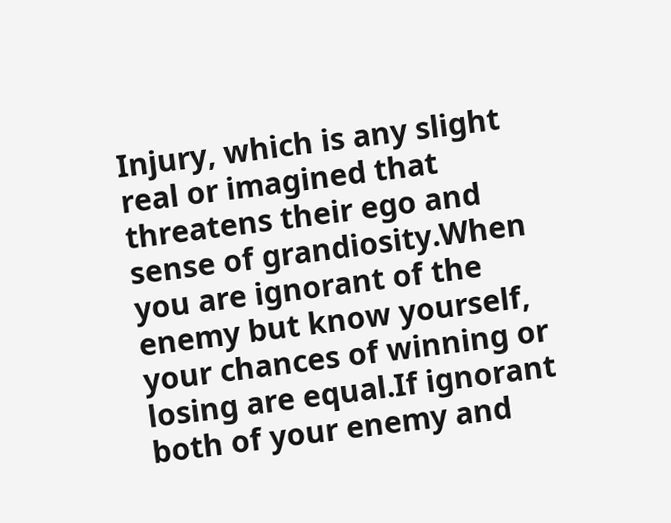Injury, which is any slight real or imagined that threatens their ego and sense of grandiosity.When you are ignorant of the enemy but know yourself, your chances of winning or losing are equal.If ignorant both of your enemy and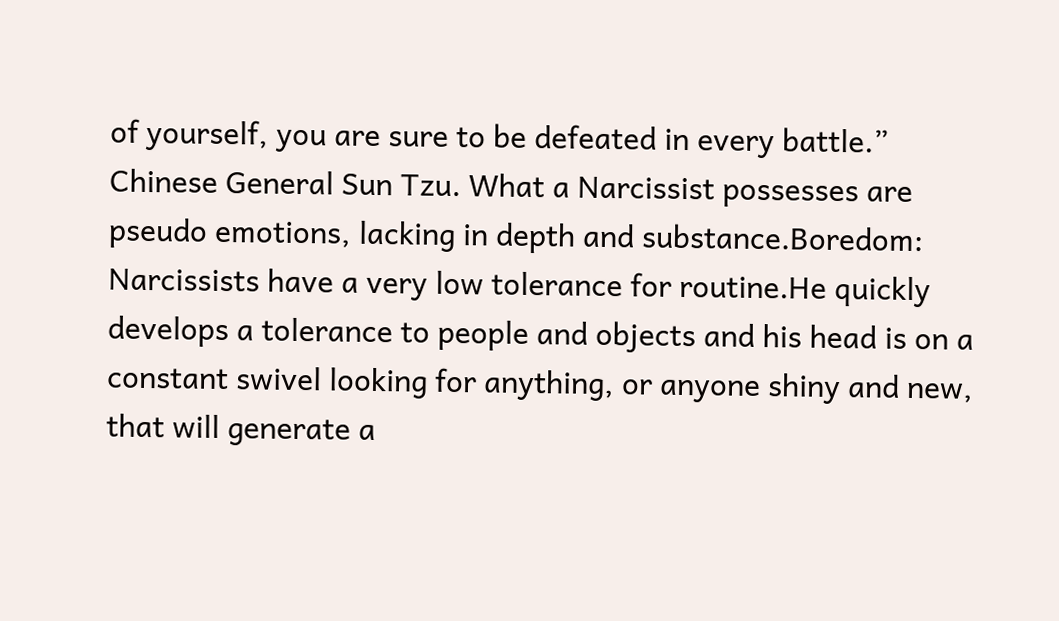of yourself, you are sure to be defeated in every battle.” Chinese General Sun Tzu. What a Narcissist possesses are pseudo emotions, lacking in depth and substance.Boredom: Narcissists have a very low tolerance for routine.He quickly develops a tolerance to people and objects and his head is on a constant swivel looking for anything, or anyone shiny and new, that will generate a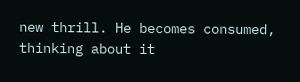new thrill. He becomes consumed, thinking about it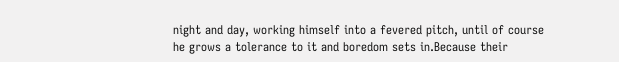night and day, working himself into a fevered pitch, until of course he grows a tolerance to it and boredom sets in.Because their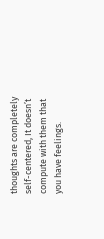thoughts are completely self-centered, It doesn’t compute with them that you have feelings.